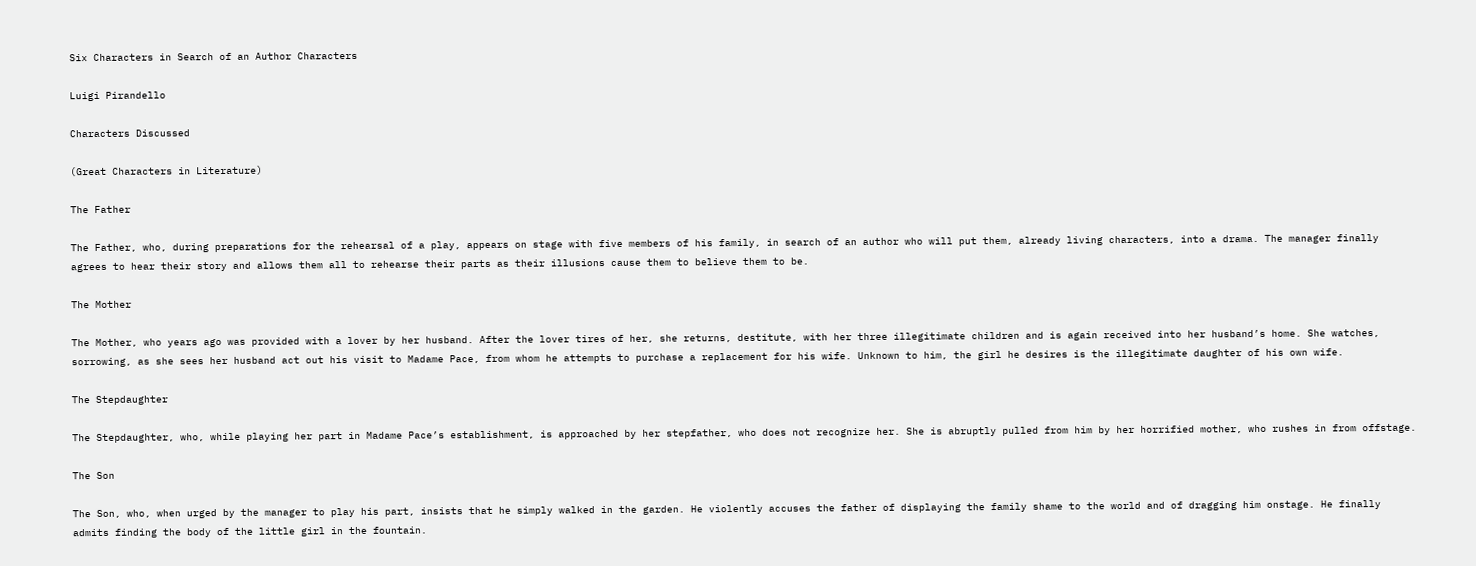Six Characters in Search of an Author Characters

Luigi Pirandello

Characters Discussed

(Great Characters in Literature)

The Father

The Father, who, during preparations for the rehearsal of a play, appears on stage with five members of his family, in search of an author who will put them, already living characters, into a drama. The manager finally agrees to hear their story and allows them all to rehearse their parts as their illusions cause them to believe them to be.

The Mother

The Mother, who years ago was provided with a lover by her husband. After the lover tires of her, she returns, destitute, with her three illegitimate children and is again received into her husband’s home. She watches, sorrowing, as she sees her husband act out his visit to Madame Pace, from whom he attempts to purchase a replacement for his wife. Unknown to him, the girl he desires is the illegitimate daughter of his own wife.

The Stepdaughter

The Stepdaughter, who, while playing her part in Madame Pace’s establishment, is approached by her stepfather, who does not recognize her. She is abruptly pulled from him by her horrified mother, who rushes in from offstage.

The Son

The Son, who, when urged by the manager to play his part, insists that he simply walked in the garden. He violently accuses the father of displaying the family shame to the world and of dragging him onstage. He finally admits finding the body of the little girl in the fountain.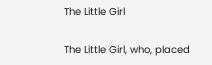The Little Girl

The Little Girl, who, placed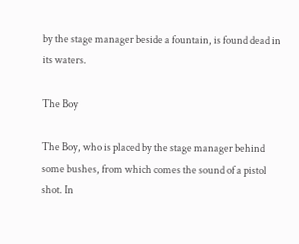by the stage manager beside a fountain, is found dead in its waters.

The Boy

The Boy, who is placed by the stage manager behind some bushes, from which comes the sound of a pistol shot. In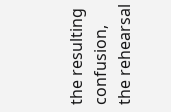the resulting confusion, the rehearsal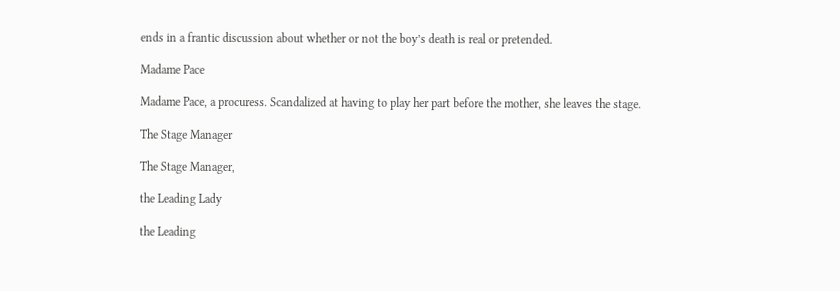ends in a frantic discussion about whether or not the boy’s death is real or pretended.

Madame Pace

Madame Pace, a procuress. Scandalized at having to play her part before the mother, she leaves the stage.

The Stage Manager

The Stage Manager,

the Leading Lady

the Leading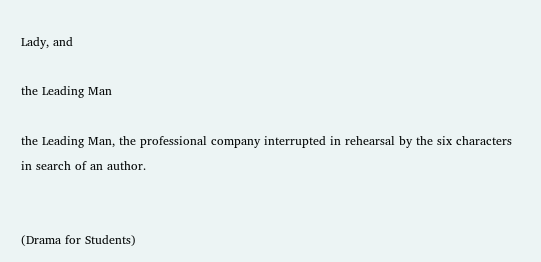Lady, and

the Leading Man

the Leading Man, the professional company interrupted in rehearsal by the six characters in search of an author.


(Drama for Students)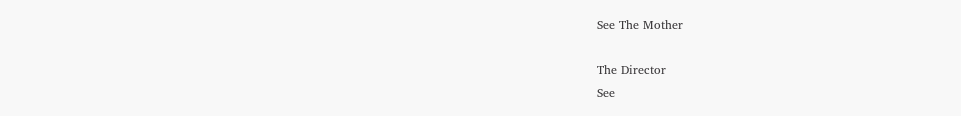See The Mother

The Director
See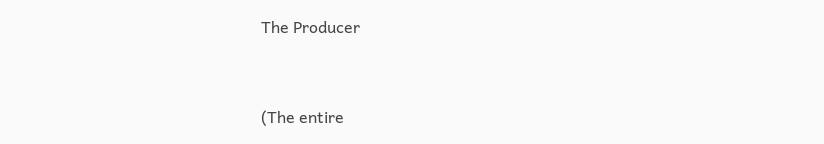The Producer


(The entire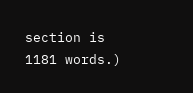section is 1181 words.)